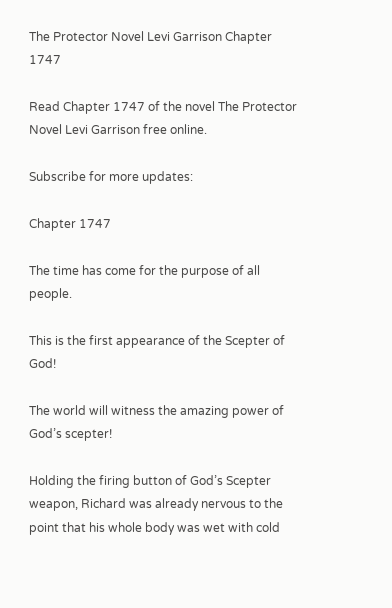The Protector Novel Levi Garrison Chapter 1747

Read Chapter 1747 of the novel The Protector Novel Levi Garrison free online.

Subscribe for more updates:

Chapter 1747

The time has come for the purpose of all people.

This is the first appearance of the Scepter of God!

The world will witness the amazing power of God’s scepter!

Holding the firing button of God’s Scepter weapon, Richard was already nervous to the point that his whole body was wet with cold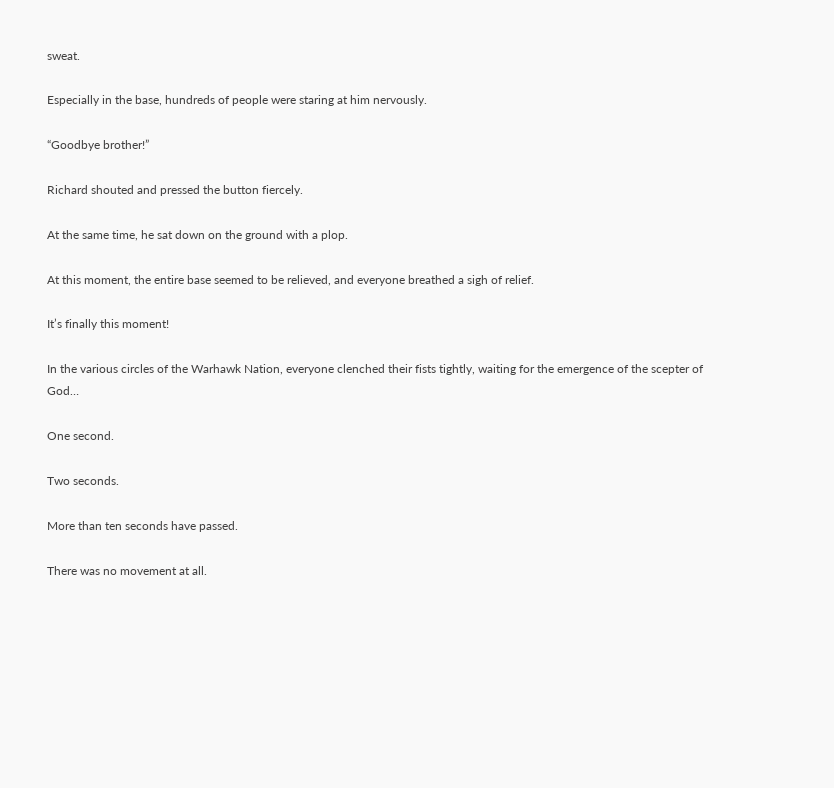sweat.

Especially in the base, hundreds of people were staring at him nervously.

“Goodbye brother!”

Richard shouted and pressed the button fiercely.

At the same time, he sat down on the ground with a plop.

At this moment, the entire base seemed to be relieved, and everyone breathed a sigh of relief.

It’s finally this moment!

In the various circles of the Warhawk Nation, everyone clenched their fists tightly, waiting for the emergence of the scepter of God…

One second.

Two seconds.

More than ten seconds have passed.

There was no movement at all.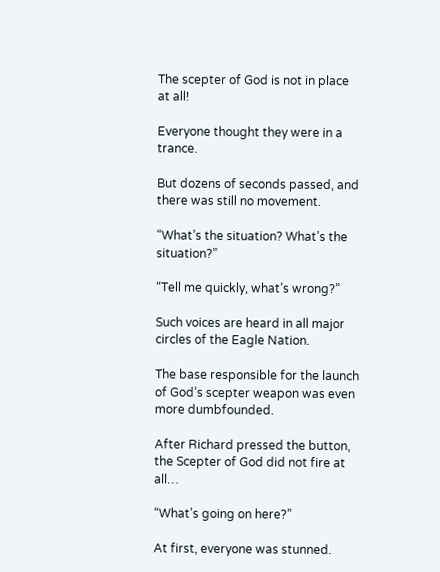The scepter of God is not in place at all!

Everyone thought they were in a trance.

But dozens of seconds passed, and there was still no movement.

“What’s the situation? What’s the situation?”

“Tell me quickly, what’s wrong?”

Such voices are heard in all major circles of the Eagle Nation.

The base responsible for the launch of God’s scepter weapon was even more dumbfounded.

After Richard pressed the button, the Scepter of God did not fire at all…

“What’s going on here?”

At first, everyone was stunned.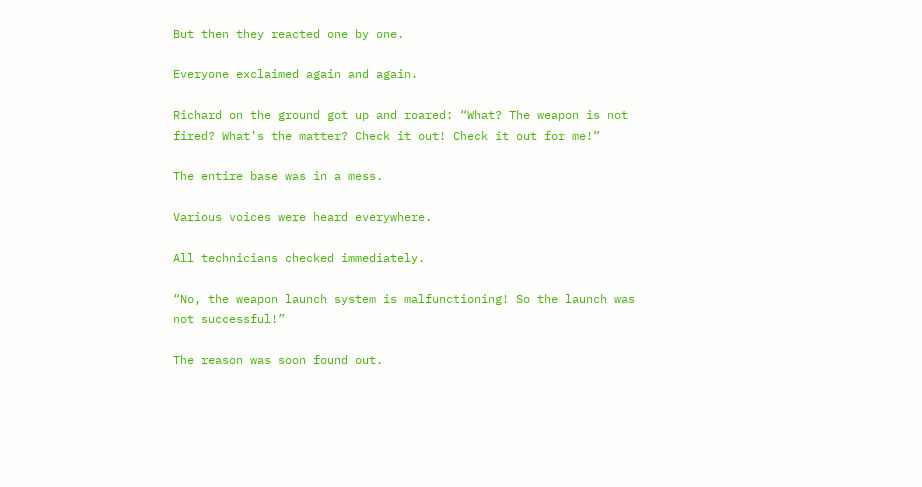But then they reacted one by one.

Everyone exclaimed again and again.

Richard on the ground got up and roared: “What? The weapon is not fired? What’s the matter? Check it out! Check it out for me!”

The entire base was in a mess.

Various voices were heard everywhere.

All technicians checked immediately.

“No, the weapon launch system is malfunctioning! So the launch was not successful!”

The reason was soon found out.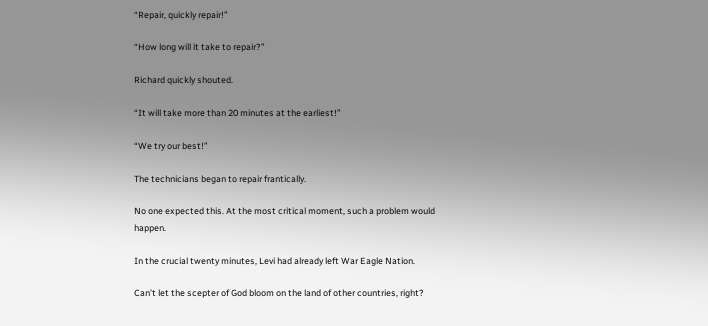“Repair, quickly repair!”

“How long will it take to repair?”

Richard quickly shouted.

“It will take more than 20 minutes at the earliest!”

“We try our best!”

The technicians began to repair frantically.

No one expected this. At the most critical moment, such a problem would happen.

In the crucial twenty minutes, Levi had already left War Eagle Nation.

Can’t let the scepter of God bloom on the land of other countries, right?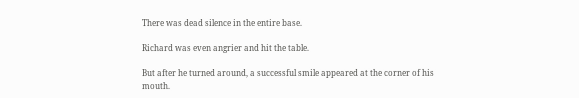There was dead silence in the entire base.

Richard was even angrier and hit the table.

But after he turned around, a successful smile appeared at the corner of his mouth.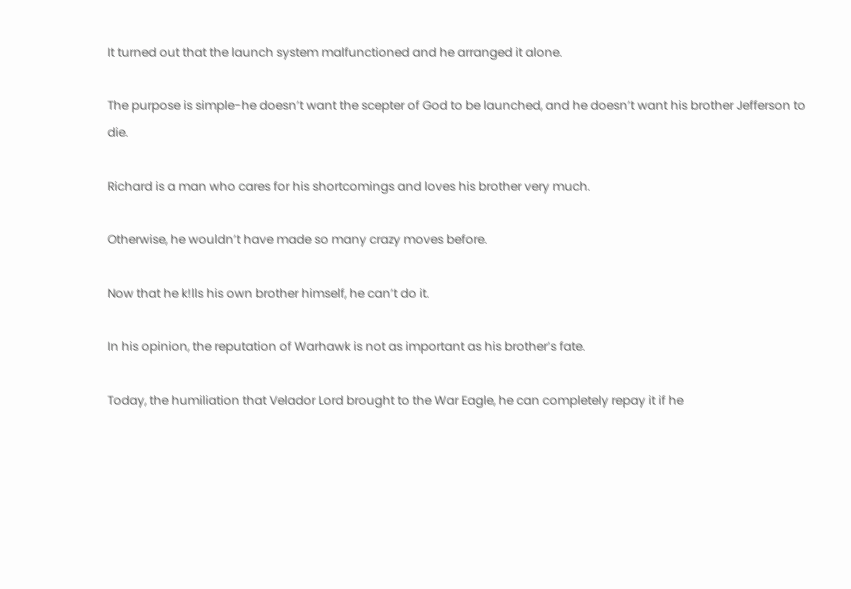It turned out that the launch system malfunctioned and he arranged it alone.

The purpose is simple-he doesn’t want the scepter of God to be launched, and he doesn’t want his brother Jefferson to die.

Richard is a man who cares for his shortcomings and loves his brother very much.

Otherwise, he wouldn’t have made so many crazy moves before.

Now that he k!lls his own brother himself, he can’t do it.

In his opinion, the reputation of Warhawk is not as important as his brother’s fate.

Today, the humiliation that Velador Lord brought to the War Eagle, he can completely repay it if he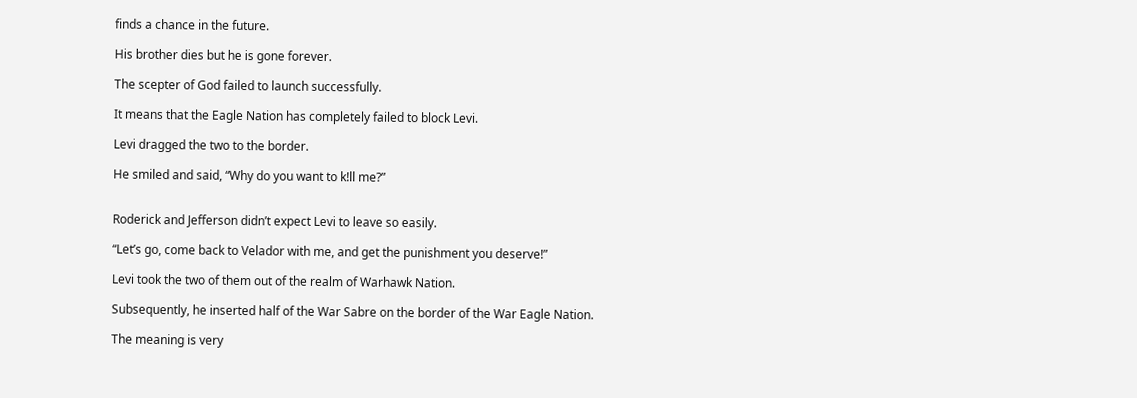finds a chance in the future.

His brother dies but he is gone forever.

The scepter of God failed to launch successfully.

It means that the Eagle Nation has completely failed to block Levi.

Levi dragged the two to the border.

He smiled and said, “Why do you want to k!ll me?”


Roderick and Jefferson didn’t expect Levi to leave so easily.

“Let’s go, come back to Velador with me, and get the punishment you deserve!”

Levi took the two of them out of the realm of Warhawk Nation.

Subsequently, he inserted half of the War Sabre on the border of the War Eagle Nation.

The meaning is very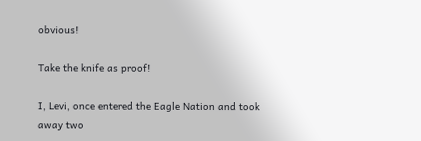obvious!

Take the knife as proof!

I, Levi, once entered the Eagle Nation and took away two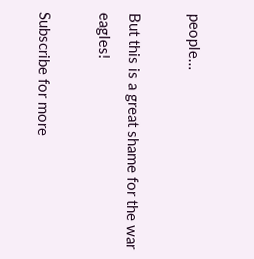people…

But this is a great shame for the war eagles!

Subscribe for more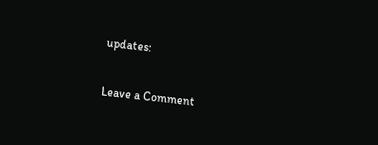updates:

Leave a Comment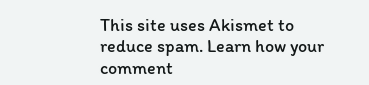This site uses Akismet to reduce spam. Learn how your comment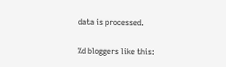data is processed.

%d bloggers like this: